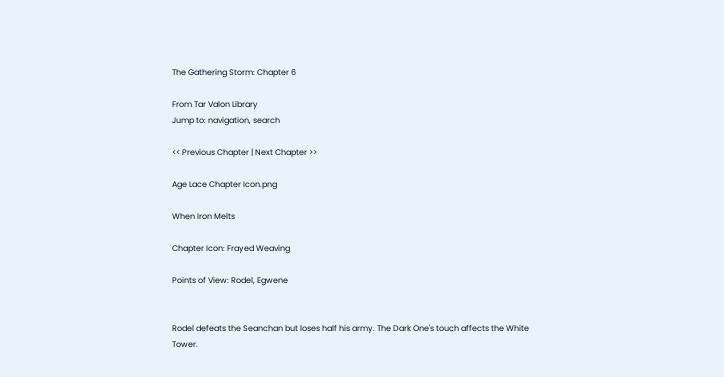The Gathering Storm: Chapter 6

From Tar Valon Library
Jump to: navigation, search

<< Previous Chapter | Next Chapter >>

Age Lace Chapter Icon.png

When Iron Melts

Chapter Icon: Frayed Weaving

Points of View: Rodel, Egwene


Rodel defeats the Seanchan but loses half his army. The Dark One's touch affects the White Tower.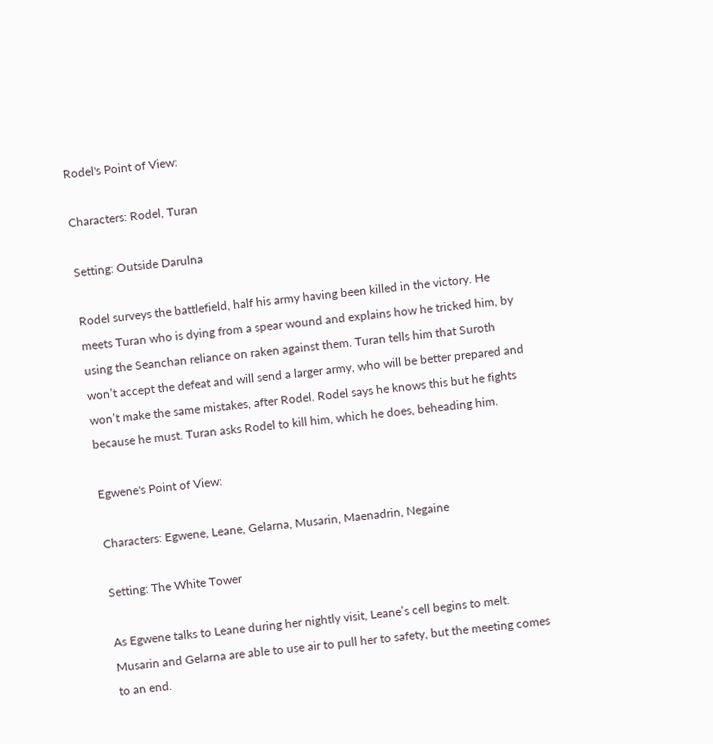Rodel's Point of View:

Characters: Rodel, Turan

Setting: Outside Darulna

Rodel surveys the battlefield, half his army having been killed in the victory. He meets Turan who is dying from a spear wound and explains how he tricked him, by using the Seanchan reliance on raken against them. Turan tells him that Suroth won’t accept the defeat and will send a larger army, who will be better prepared and won’t make the same mistakes, after Rodel. Rodel says he knows this but he fights because he must. Turan asks Rodel to kill him, which he does, beheading him.

Egwene's Point of View:

Characters: Egwene, Leane, Gelarna, Musarin, Maenadrin, Negaine

Setting: The White Tower

As Egwene talks to Leane during her nightly visit, Leane’s cell begins to melt. Musarin and Gelarna are able to use air to pull her to safety, but the meeting comes to an end.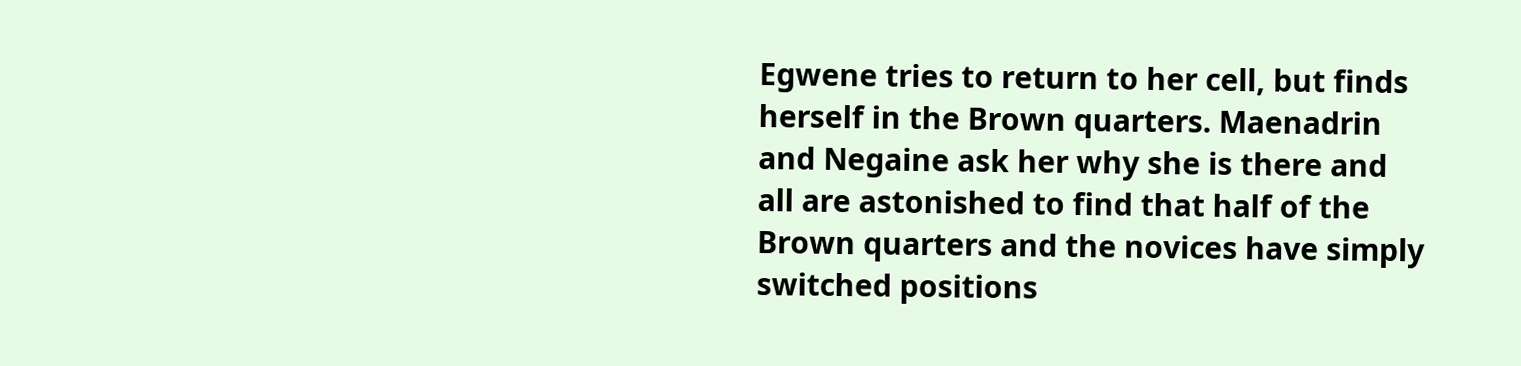Egwene tries to return to her cell, but finds herself in the Brown quarters. Maenadrin and Negaine ask her why she is there and all are astonished to find that half of the Brown quarters and the novices have simply switched positions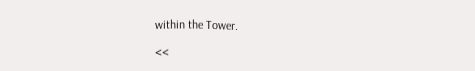within the Tower.

<<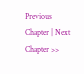Previous Chapter | Next Chapter >>